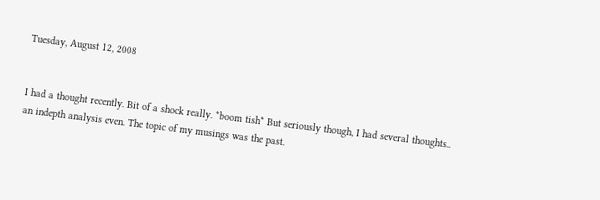Tuesday, August 12, 2008


I had a thought recently. Bit of a shock really. *boom tish* But seriously though, I had several thoughts.. an indepth analysis even. The topic of my musings was the past.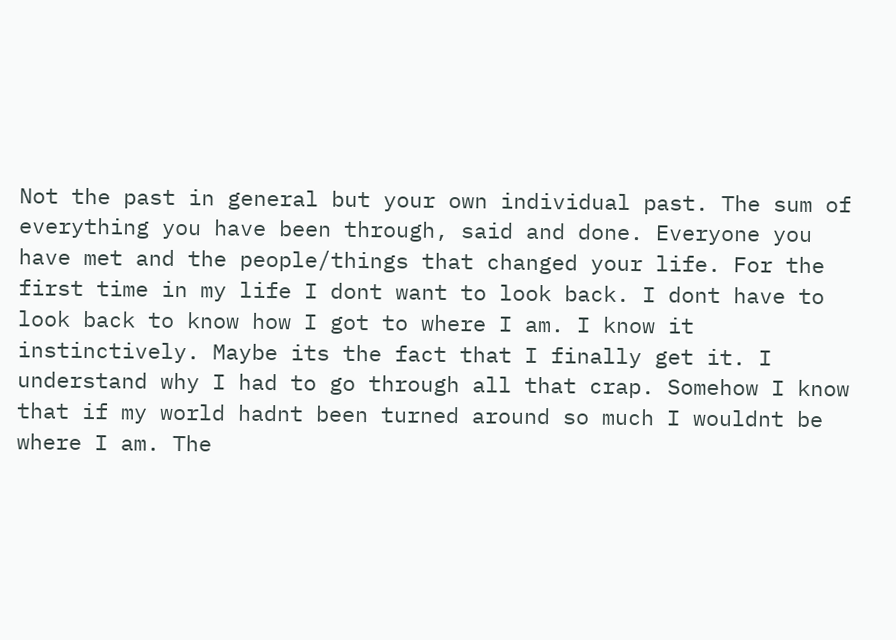Not the past in general but your own individual past. The sum of everything you have been through, said and done. Everyone you have met and the people/things that changed your life. For the first time in my life I dont want to look back. I dont have to look back to know how I got to where I am. I know it instinctively. Maybe its the fact that I finally get it. I understand why I had to go through all that crap. Somehow I know that if my world hadnt been turned around so much I wouldnt be where I am. The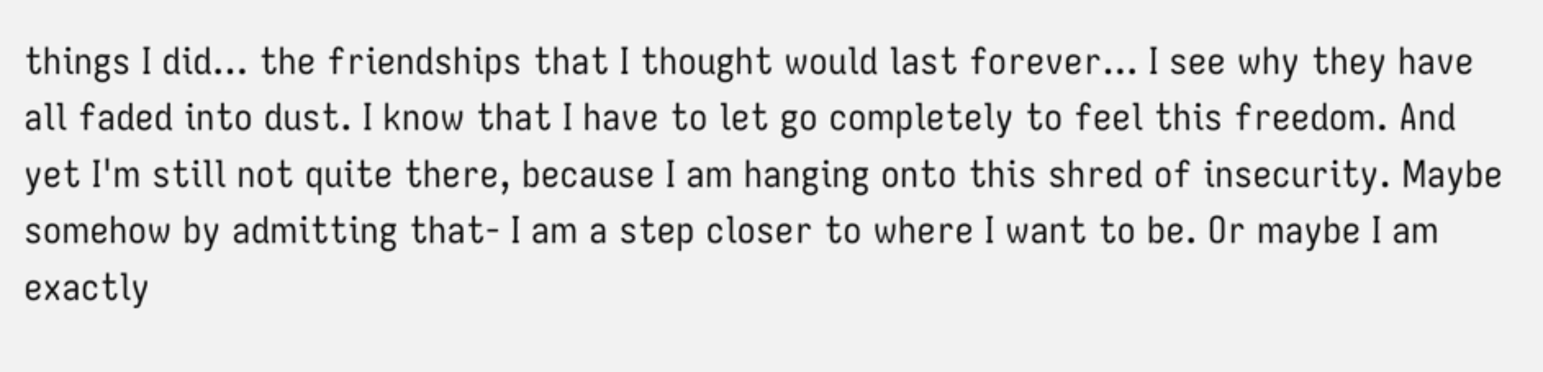things I did... the friendships that I thought would last forever... I see why they have all faded into dust. I know that I have to let go completely to feel this freedom. And yet I'm still not quite there, because I am hanging onto this shred of insecurity. Maybe somehow by admitting that- I am a step closer to where I want to be. Or maybe I am exactly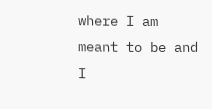where I am meant to be and I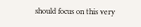should focus on this very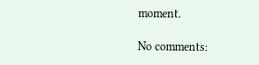moment.

No comments: